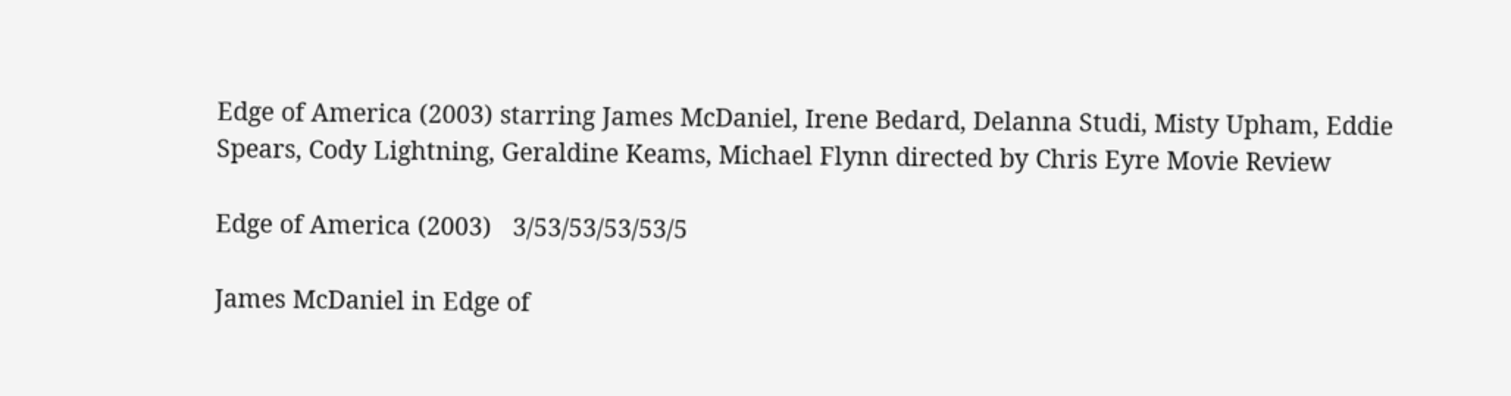Edge of America (2003) starring James McDaniel, Irene Bedard, Delanna Studi, Misty Upham, Eddie Spears, Cody Lightning, Geraldine Keams, Michael Flynn directed by Chris Eyre Movie Review

Edge of America (2003)   3/53/53/53/53/5

James McDaniel in Edge of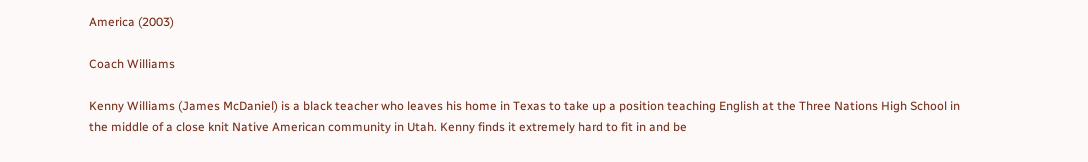America (2003)

Coach Williams

Kenny Williams (James McDaniel) is a black teacher who leaves his home in Texas to take up a position teaching English at the Three Nations High School in the middle of a close knit Native American community in Utah. Kenny finds it extremely hard to fit in and be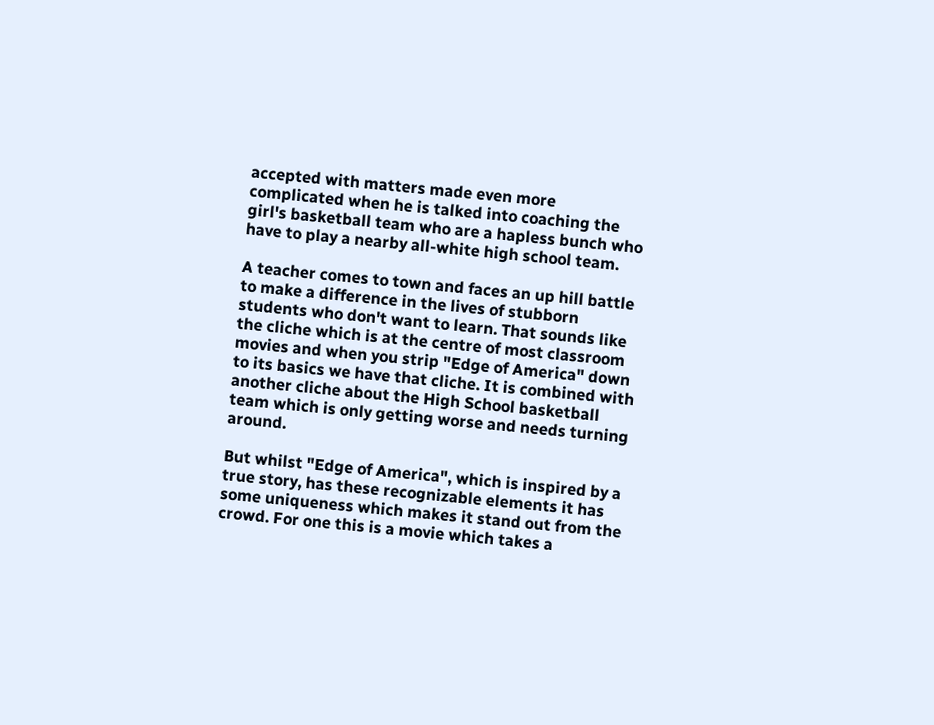accepted with matters made even more complicated when he is talked into coaching the girl's basketball team who are a hapless bunch who have to play a nearby all-white high school team.

A teacher comes to town and faces an up hill battle to make a difference in the lives of stubborn students who don't want to learn. That sounds like the cliche which is at the centre of most classroom movies and when you strip "Edge of America" down to its basics we have that cliche. It is combined with another cliche about the High School basketball team which is only getting worse and needs turning around.

But whilst "Edge of America", which is inspired by a true story, has these recognizable elements it has some uniqueness which makes it stand out from the crowd. For one this is a movie which takes a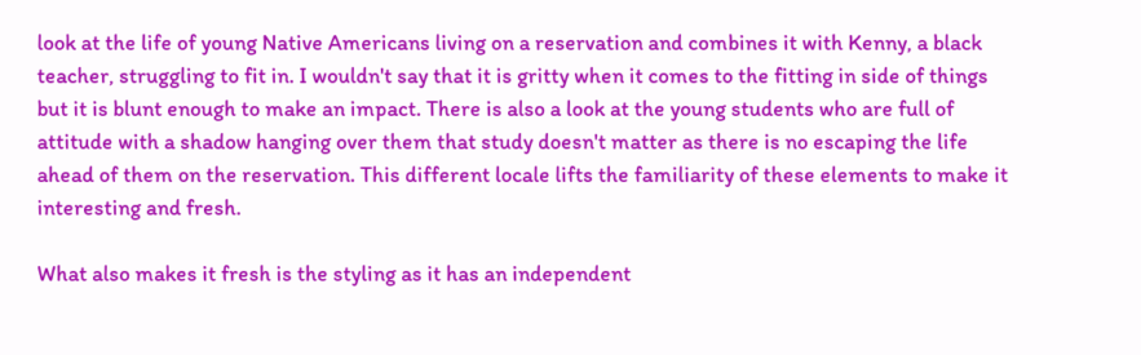look at the life of young Native Americans living on a reservation and combines it with Kenny, a black teacher, struggling to fit in. I wouldn't say that it is gritty when it comes to the fitting in side of things but it is blunt enough to make an impact. There is also a look at the young students who are full of attitude with a shadow hanging over them that study doesn't matter as there is no escaping the life ahead of them on the reservation. This different locale lifts the familiarity of these elements to make it interesting and fresh.

What also makes it fresh is the styling as it has an independent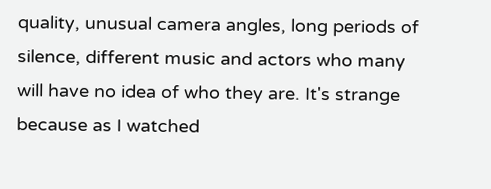quality, unusual camera angles, long periods of silence, different music and actors who many will have no idea of who they are. It's strange because as I watched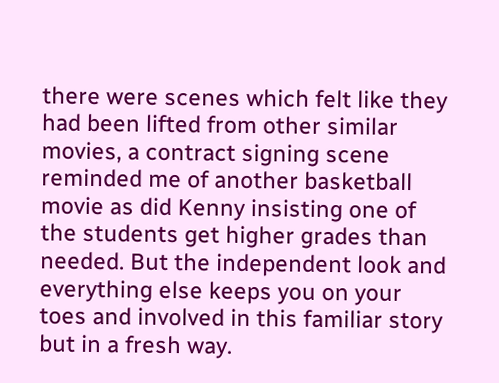there were scenes which felt like they had been lifted from other similar movies, a contract signing scene reminded me of another basketball movie as did Kenny insisting one of the students get higher grades than needed. But the independent look and everything else keeps you on your toes and involved in this familiar story but in a fresh way.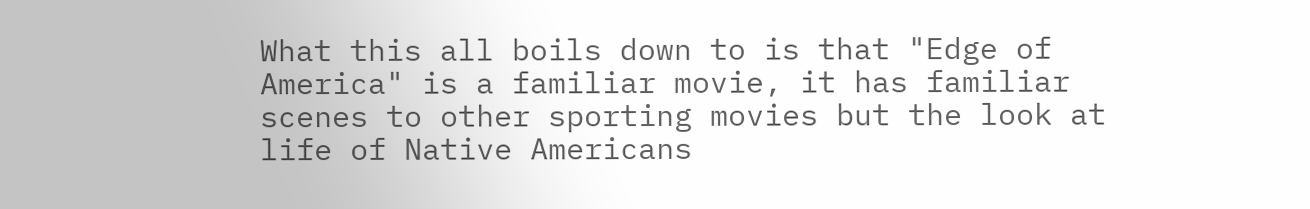What this all boils down to is that "Edge of America" is a familiar movie, it has familiar scenes to other sporting movies but the look at life of Native Americans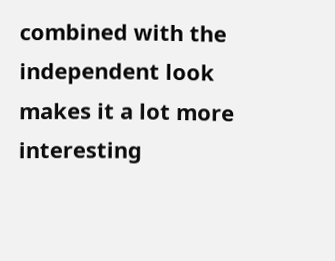combined with the independent look makes it a lot more interesting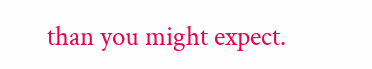than you might expect.